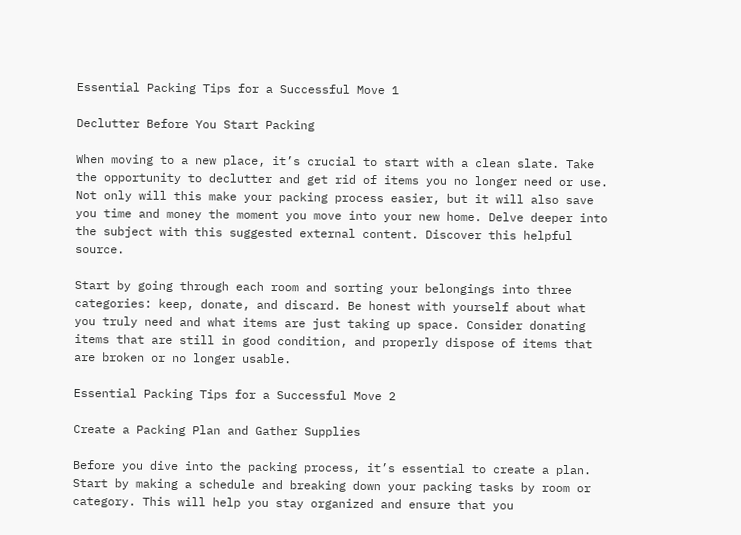Essential Packing Tips for a Successful Move 1

Declutter Before You Start Packing

When moving to a new place, it’s crucial to start with a clean slate. Take the opportunity to declutter and get rid of items you no longer need or use. Not only will this make your packing process easier, but it will also save you time and money the moment you move into your new home. Delve deeper into the subject with this suggested external content. Discover this helpful source.

Start by going through each room and sorting your belongings into three categories: keep, donate, and discard. Be honest with yourself about what you truly need and what items are just taking up space. Consider donating items that are still in good condition, and properly dispose of items that are broken or no longer usable.

Essential Packing Tips for a Successful Move 2

Create a Packing Plan and Gather Supplies

Before you dive into the packing process, it’s essential to create a plan. Start by making a schedule and breaking down your packing tasks by room or category. This will help you stay organized and ensure that you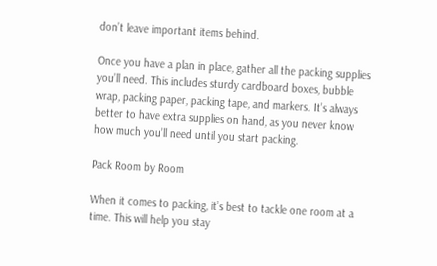don’t leave important items behind.

Once you have a plan in place, gather all the packing supplies you’ll need. This includes sturdy cardboard boxes, bubble wrap, packing paper, packing tape, and markers. It’s always better to have extra supplies on hand, as you never know how much you’ll need until you start packing.

Pack Room by Room

When it comes to packing, it’s best to tackle one room at a time. This will help you stay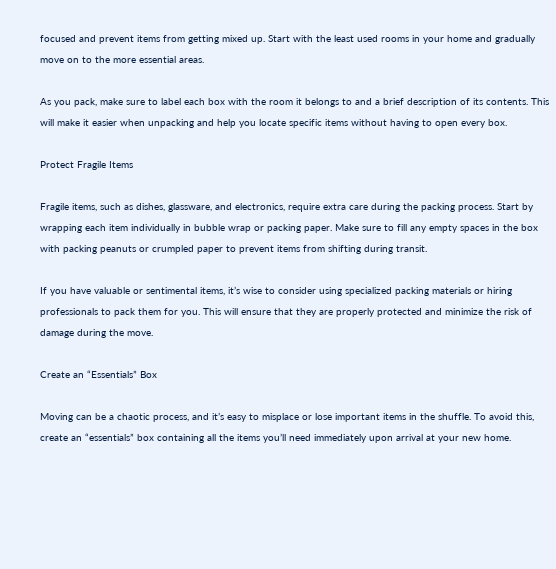focused and prevent items from getting mixed up. Start with the least used rooms in your home and gradually move on to the more essential areas.

As you pack, make sure to label each box with the room it belongs to and a brief description of its contents. This will make it easier when unpacking and help you locate specific items without having to open every box.

Protect Fragile Items

Fragile items, such as dishes, glassware, and electronics, require extra care during the packing process. Start by wrapping each item individually in bubble wrap or packing paper. Make sure to fill any empty spaces in the box with packing peanuts or crumpled paper to prevent items from shifting during transit.

If you have valuable or sentimental items, it’s wise to consider using specialized packing materials or hiring professionals to pack them for you. This will ensure that they are properly protected and minimize the risk of damage during the move.

Create an “Essentials” Box

Moving can be a chaotic process, and it’s easy to misplace or lose important items in the shuffle. To avoid this, create an “essentials” box containing all the items you’ll need immediately upon arrival at your new home.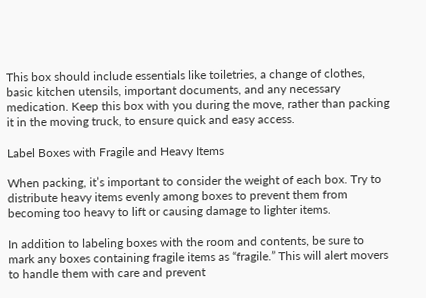This box should include essentials like toiletries, a change of clothes, basic kitchen utensils, important documents, and any necessary medication. Keep this box with you during the move, rather than packing it in the moving truck, to ensure quick and easy access.

Label Boxes with Fragile and Heavy Items

When packing, it’s important to consider the weight of each box. Try to distribute heavy items evenly among boxes to prevent them from becoming too heavy to lift or causing damage to lighter items.

In addition to labeling boxes with the room and contents, be sure to mark any boxes containing fragile items as “fragile.” This will alert movers to handle them with care and prevent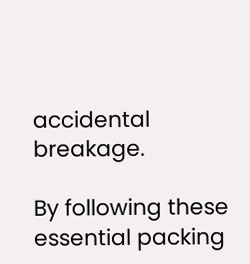accidental breakage.

By following these essential packing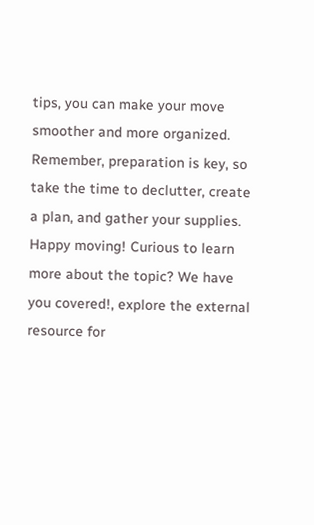tips, you can make your move smoother and more organized. Remember, preparation is key, so take the time to declutter, create a plan, and gather your supplies. Happy moving! Curious to learn more about the topic? We have you covered!, explore the external resource for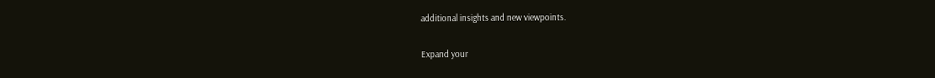additional insights and new viewpoints.

Expand your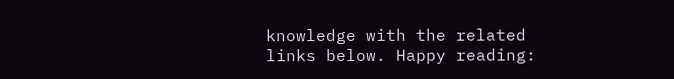knowledge with the related links below. Happy reading: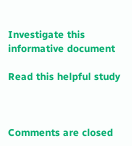Investigate this informative document

Read this helpful study



Comments are closed